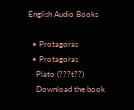English Audio Books

  • Protagoras
  • Protagoras
    Plato (???t??)
    Download the book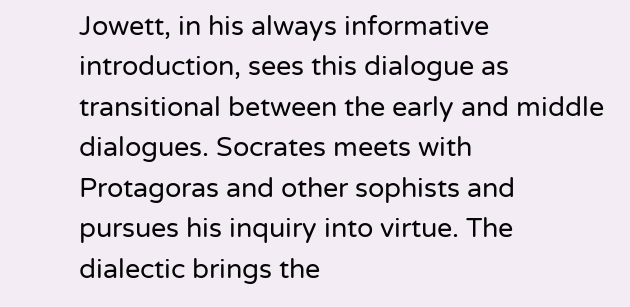Jowett, in his always informative introduction, sees this dialogue as transitional between the early and middle dialogues. Socrates meets with Protagoras and other sophists and pursues his inquiry into virtue. The dialectic brings the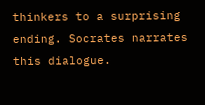thinkers to a surprising ending. Socrates narrates this dialogue.